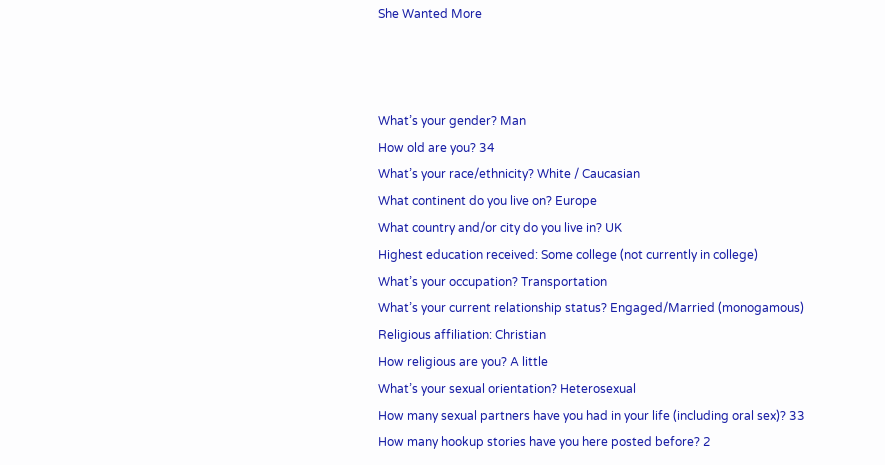She Wanted More



What’s your gender? Man
How old are you? 34
What’s your race/ethnicity? White / Caucasian
What continent do you live on? Europe
What country and/or city do you live in? UK
Highest education received: Some college (not currently in college)
What’s your occupation? Transportation
What’s your current relationship status? Engaged/Married (monogamous)
Religious affiliation: Christian
How religious are you? A little
What’s your sexual orientation? Heterosexual
How many sexual partners have you had in your life (including oral sex)? 33
How many hookup stories have you here posted before? 2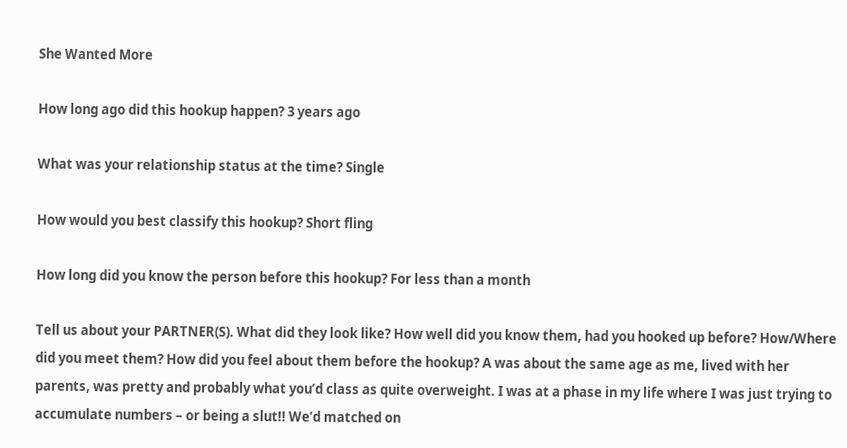She Wanted More

How long ago did this hookup happen? 3 years ago

What was your relationship status at the time? Single

How would you best classify this hookup? Short fling

How long did you know the person before this hookup? For less than a month

Tell us about your PARTNER(S). What did they look like? How well did you know them, had you hooked up before? How/Where did you meet them? How did you feel about them before the hookup? A was about the same age as me, lived with her parents, was pretty and probably what you’d class as quite overweight. I was at a phase in my life where I was just trying to accumulate numbers – or being a slut!! We’d matched on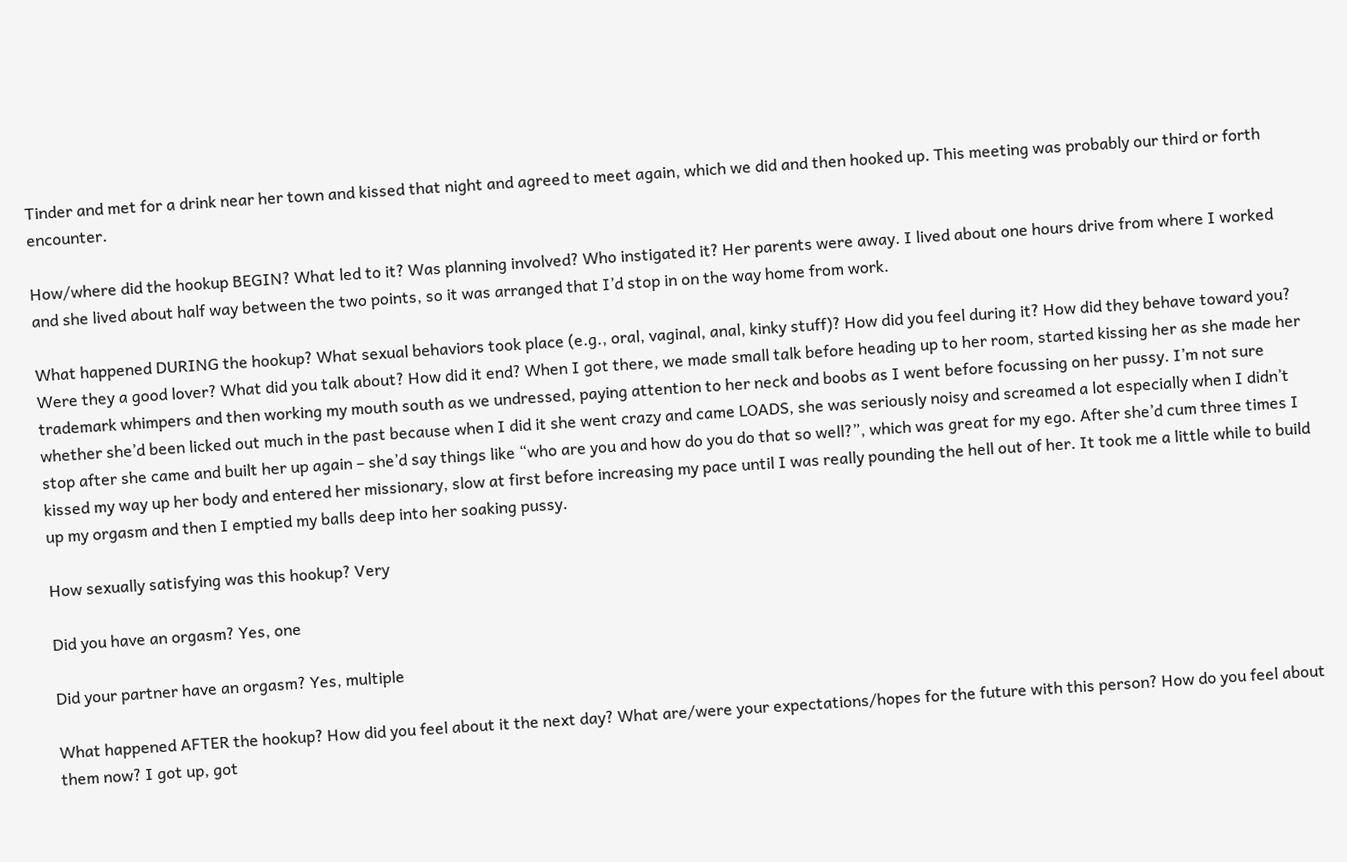Tinder and met for a drink near her town and kissed that night and agreed to meet again, which we did and then hooked up. This meeting was probably our third or forth encounter.

How/where did the hookup BEGIN? What led to it? Was planning involved? Who instigated it? Her parents were away. I lived about one hours drive from where I worked and she lived about half way between the two points, so it was arranged that I’d stop in on the way home from work.

What happened DURING the hookup? What sexual behaviors took place (e.g., oral, vaginal, anal, kinky stuff)? How did you feel during it? How did they behave toward you? Were they a good lover? What did you talk about? How did it end? When I got there, we made small talk before heading up to her room, started kissing her as she made her trademark whimpers and then working my mouth south as we undressed, paying attention to her neck and boobs as I went before focussing on her pussy. I’m not sure whether she’d been licked out much in the past because when I did it she went crazy and came LOADS, she was seriously noisy and screamed a lot especially when I didn’t stop after she came and built her up again – she’d say things like “who are you and how do you do that so well?”, which was great for my ego. After she’d cum three times I kissed my way up her body and entered her missionary, slow at first before increasing my pace until I was really pounding the hell out of her. It took me a little while to build up my orgasm and then I emptied my balls deep into her soaking pussy.

How sexually satisfying was this hookup? Very

Did you have an orgasm? Yes, one

Did your partner have an orgasm? Yes, multiple

What happened AFTER the hookup? How did you feel about it the next day? What are/were your expectations/hopes for the future with this person? How do you feel about them now? I got up, got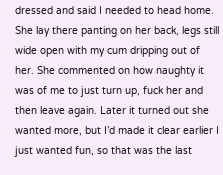dressed and said I needed to head home. She lay there panting on her back, legs still wide open with my cum dripping out of her. She commented on how naughty it was of me to just turn up, fuck her and then leave again. Later it turned out she wanted more, but I’d made it clear earlier I just wanted fun, so that was the last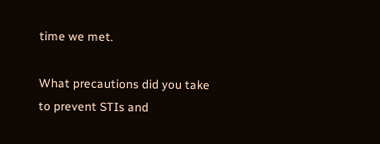time we met.

What precautions did you take to prevent STIs and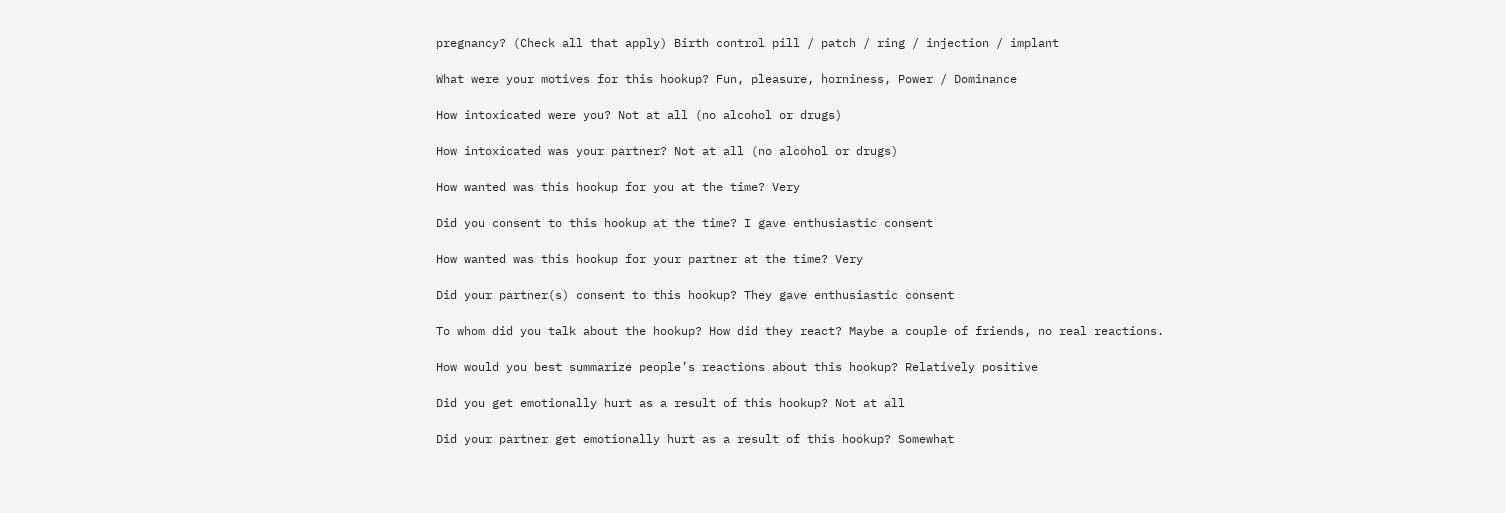pregnancy? (Check all that apply) Birth control pill / patch / ring / injection / implant

What were your motives for this hookup? Fun, pleasure, horniness, Power / Dominance

How intoxicated were you? Not at all (no alcohol or drugs)

How intoxicated was your partner? Not at all (no alcohol or drugs)

How wanted was this hookup for you at the time? Very

Did you consent to this hookup at the time? I gave enthusiastic consent

How wanted was this hookup for your partner at the time? Very

Did your partner(s) consent to this hookup? They gave enthusiastic consent

To whom did you talk about the hookup? How did they react? Maybe a couple of friends, no real reactions.

How would you best summarize people’s reactions about this hookup? Relatively positive

Did you get emotionally hurt as a result of this hookup? Not at all

Did your partner get emotionally hurt as a result of this hookup? Somewhat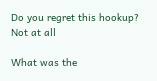Do you regret this hookup? Not at all

What was the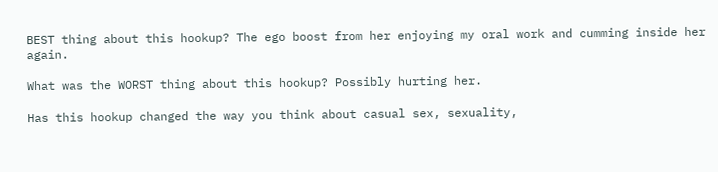BEST thing about this hookup? The ego boost from her enjoying my oral work and cumming inside her again.

What was the WORST thing about this hookup? Possibly hurting her.

Has this hookup changed the way you think about casual sex, sexuality,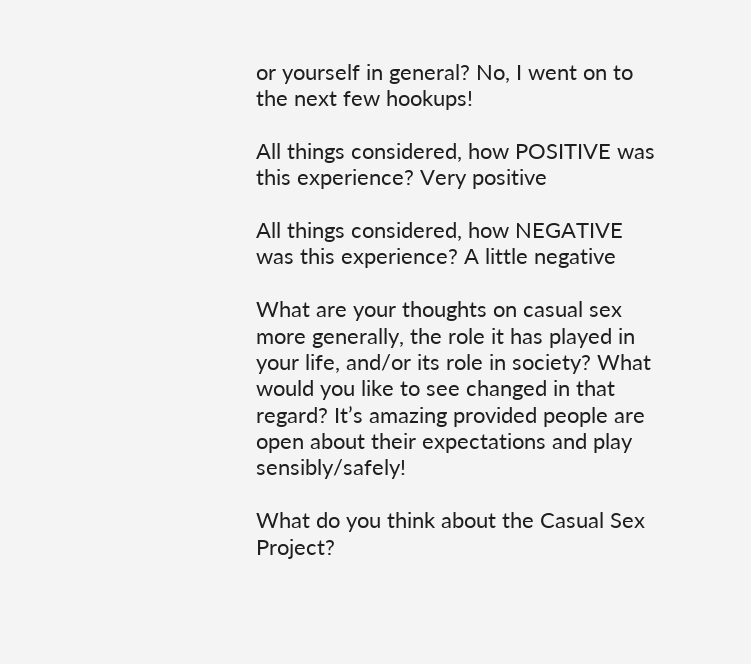or yourself in general? No, I went on to the next few hookups!

All things considered, how POSITIVE was this experience? Very positive

All things considered, how NEGATIVE was this experience? A little negative

What are your thoughts on casual sex more generally, the role it has played in your life, and/or its role in society? What would you like to see changed in that regard? It’s amazing provided people are open about their expectations and play sensibly/safely!

What do you think about the Casual Sex Project?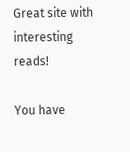Great site with interesting reads!

You have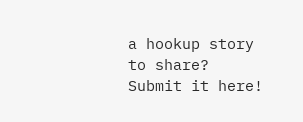a hookup story to share? Submit it here!